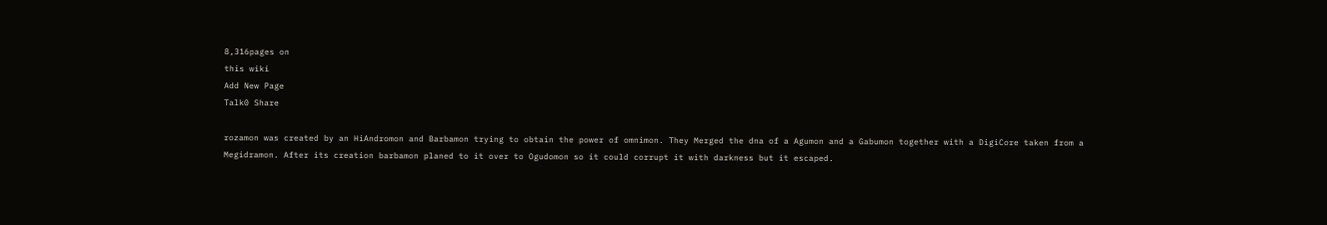8,316pages on
this wiki
Add New Page
Talk0 Share

rozamon was created by an HiAndromon and Barbamon trying to obtain the power of omnimon. They Merged the dna of a Agumon and a Gabumon together with a DigiCore taken from a Megidramon. After its creation barbamon planed to it over to Ogudomon so it could corrupt it with darkness but it escaped.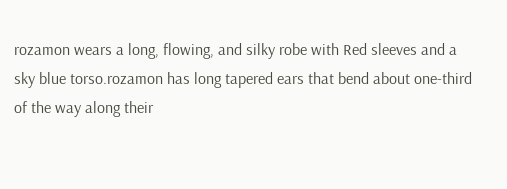rozamon wears a long, flowing, and silky robe with Red sleeves and a sky blue torso.rozamon has long tapered ears that bend about one-third of the way along their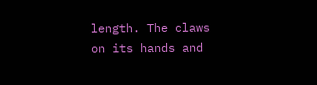length. The claws on its hands and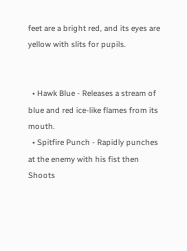feet are a bright red, and its eyes are yellow with slits for pupils.


  • Hawk Blue - Releases a stream of blue and red ice-like flames from its mouth.
  • Spitfire Punch - Rapidly punches at the enemy with his fist then Shoots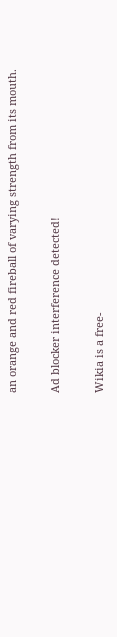an orange and red fireball of varying strength from its mouth.

Ad blocker interference detected!

Wikia is a free-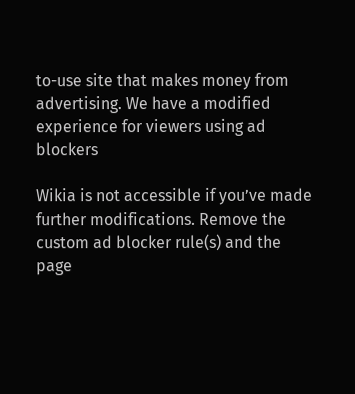to-use site that makes money from advertising. We have a modified experience for viewers using ad blockers

Wikia is not accessible if you’ve made further modifications. Remove the custom ad blocker rule(s) and the page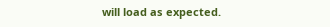will load as expected.